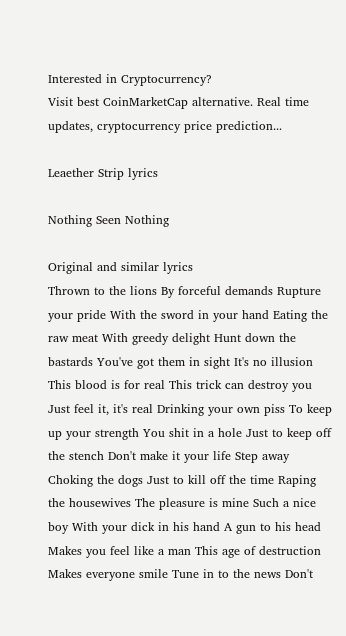Interested in Cryptocurrency?
Visit best CoinMarketCap alternative. Real time updates, cryptocurrency price prediction...

Leaether Strip lyrics

Nothing Seen Nothing

Original and similar lyrics
Thrown to the lions By forceful demands Rupture your pride With the sword in your hand Eating the raw meat With greedy delight Hunt down the bastards You've got them in sight It's no illusion This blood is for real This trick can destroy you Just feel it, it's real Drinking your own piss To keep up your strength You shit in a hole Just to keep off the stench Don't make it your life Step away Choking the dogs Just to kill off the time Raping the housewives The pleasure is mine Such a nice boy With your dick in his hand A gun to his head Makes you feel like a man This age of destruction Makes everyone smile Tune in to the news Don't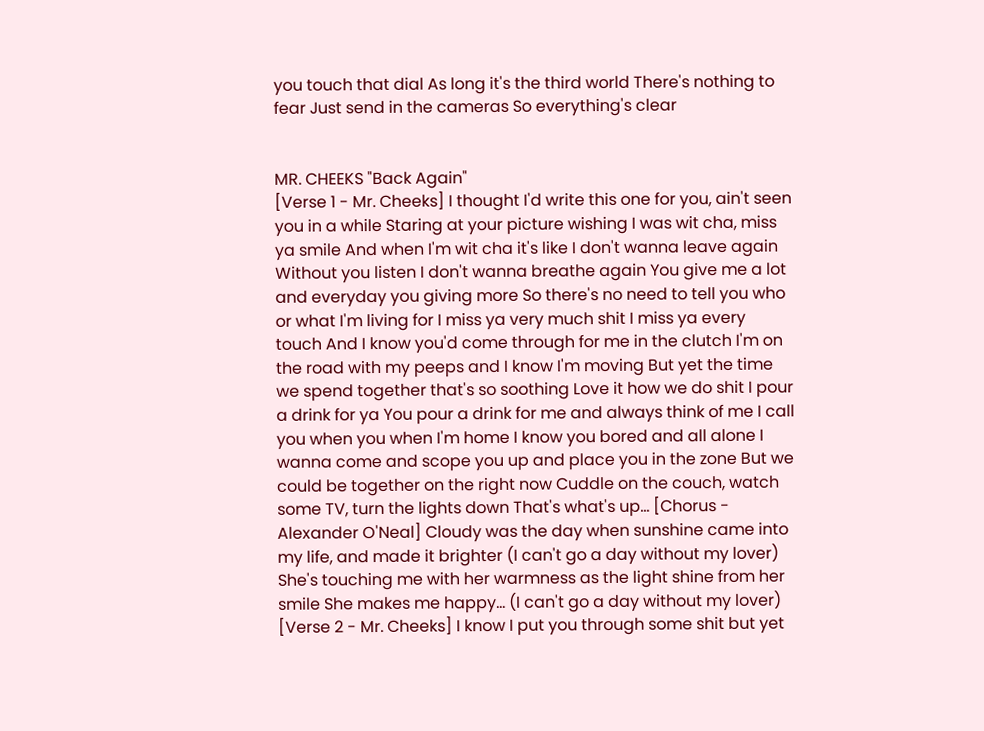you touch that dial As long it's the third world There's nothing to fear Just send in the cameras So everything's clear


MR. CHEEKS "Back Again"
[Verse 1 - Mr. Cheeks] I thought I'd write this one for you, ain't seen you in a while Staring at your picture wishing I was wit cha, miss ya smile And when I'm wit cha it's like I don't wanna leave again Without you listen I don't wanna breathe again You give me a lot and everyday you giving more So there's no need to tell you who or what I'm living for I miss ya very much shit I miss ya every touch And I know you'd come through for me in the clutch I'm on the road with my peeps and I know I'm moving But yet the time we spend together that's so soothing Love it how we do shit I pour a drink for ya You pour a drink for me and always think of me I call you when you when I'm home I know you bored and all alone I wanna come and scope you up and place you in the zone But we could be together on the right now Cuddle on the couch, watch some TV, turn the lights down That's what's up... [Chorus - Alexander O'Neal] Cloudy was the day when sunshine came into my life, and made it brighter (I can't go a day without my lover) She's touching me with her warmness as the light shine from her smile She makes me happy... (I can't go a day without my lover) [Verse 2 - Mr. Cheeks] I know I put you through some shit but yet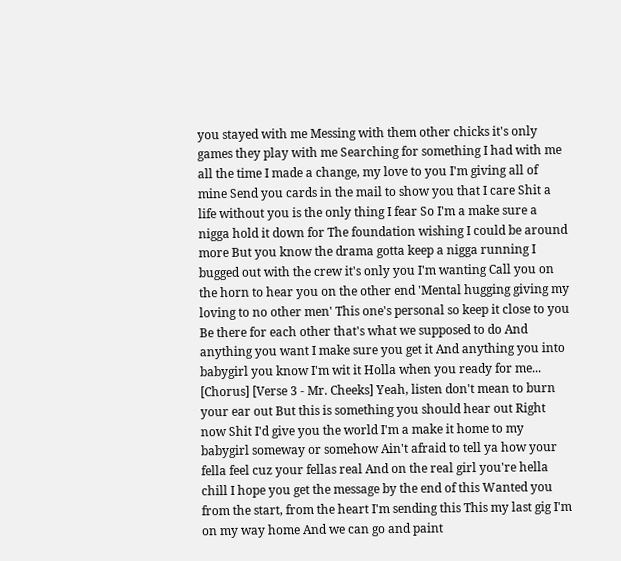you stayed with me Messing with them other chicks it's only games they play with me Searching for something I had with me all the time I made a change, my love to you I'm giving all of mine Send you cards in the mail to show you that I care Shit a life without you is the only thing I fear So I'm a make sure a nigga hold it down for The foundation wishing I could be around more But you know the drama gotta keep a nigga running I bugged out with the crew it's only you I'm wanting Call you on the horn to hear you on the other end 'Mental hugging giving my loving to no other men' This one's personal so keep it close to you Be there for each other that's what we supposed to do And anything you want I make sure you get it And anything you into babygirl you know I'm wit it Holla when you ready for me... [Chorus] [Verse 3 - Mr. Cheeks] Yeah, listen don't mean to burn your ear out But this is something you should hear out Right now Shit I'd give you the world I'm a make it home to my babygirl someway or somehow Ain't afraid to tell ya how your fella feel cuz your fellas real And on the real girl you're hella chill I hope you get the message by the end of this Wanted you from the start, from the heart I'm sending this This my last gig I'm on my way home And we can go and paint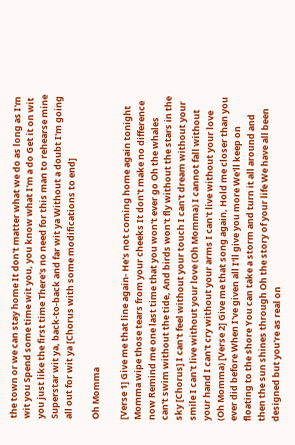the town or we can stay home It don't matter what we do as long as I'm wit you Spend some time wit you, you know what I'm a do Get it on wit you just like the first time There's no need for this man to rehearse mine Superstar wit ya, back-to-back and far wit ya Without a doubt I'm going all out for wit ya [Chorus with some modifications to end]

Oh Momma

[Verse 1] Give me that line again- He's not coming home again tonight Momma wipe those tears from your cheeks It don't make no difference now Remind me one last time that you won't ever go Oh the whales can't swim without the tide, And birds won't fly without the stars in the sky [Chorus] I can't feel without your touch I can't dream without your smile I can't live without your love (Oh Momma) I cannot fall without your hand I can't cry without your arms I can't live without your love (Oh Momma) [Verse 2] Give me that song again, Hold me closer than you ever did before When I've given all I'll give you more We'll keep on floating to the shore You can take a storm and turn it all around and then the sun shines through Oh the story of your life We have all been designed but you're as real on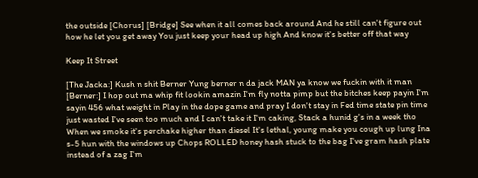the outside [Chorus] [Bridge] See when it all comes back around And he still can't figure out how he let you get away You just keep your head up high And know it's better off that way

Keep It Street

[The Jacka:] Kush n shit Berner Yung berner n da jack MAN ya know we fuckin with it man [Berner:] I hop out ma whip fit lookin amazin I'm fly notta pimp but the bitches keep payin I'm sayin 456 what weight in Play in the dope game and pray I don't stay in Fed time state pin time just wasted I've seen too much and I can't take it I'm caking, Stack a hunid g's in a week tho When we smoke it's perchake higher than diesel It's lethal, young make you cough up lung Ina s-5 hun with the windows up Chops ROLLED honey hash stuck to the bag I've gram hash plate instead of a zag I'm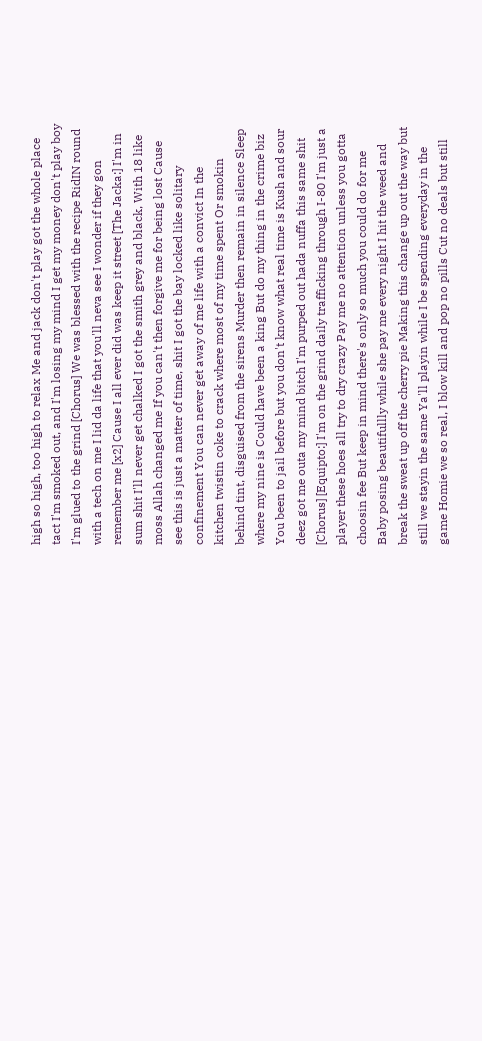high so high, too high to relax Me and jack don't play got the whole place tact I'm smoked out, and I'm losing my mind I get my money don't play boy I'm glued to the grind [Chorus] We was blessed with the recipe RidIN round with a tech on me I lid da life that you'll neva see I wonder if they gon remember me [x2] Cause I all ever did was keep it street [The Jacka:] I'm in sum shit I'll never get chalked I got the smith grey and black, With 18 like moss Allah changed me If you can't then forgive me for being lost Cause see this is just a matter of time, shit I got the bay locked like solitary confinement You can never get away of me life with a convict In the kitchen twistin coke to crack where most of my time spent Or smokin behind tint, disguised from the sirens Murder then remain in silence Sleep where my nine is Could have been a king But do my thing in the crime biz You been to jail before but you don't know what real time is Kush and sour deez got me outa my mind bitch I'm purped out hada nuffa this same shit [Chorus] [Equipto:] I'm on the grind daily trafficking through I-80 I'm just a player these hoes all try to dry crazy Pay me no attention unless you gotta choosin fee But keep in mind there's only so much you could do for me Baby posing beautifullly while she pay me every night I hit the weed and break the sweat up off the cherry pie Making this change up out the way but still we stayin the same Ya'll playin while I be spending everyday in the game Homie we so real, I blow kill and pop no pills Cut no deals but still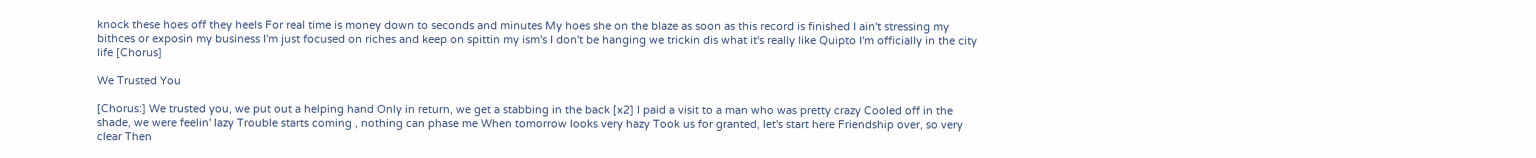knock these hoes off they heels For real time is money down to seconds and minutes My hoes she on the blaze as soon as this record is finished I ain't stressing my bithces or exposin my business I'm just focused on riches and keep on spittin my ism's I don't be hanging we trickin dis what it's really like Quipto I'm officially in the city life [Chorus]

We Trusted You

[Chorus:] We trusted you, we put out a helping hand Only in return, we get a stabbing in the back [x2] I paid a visit to a man who was pretty crazy Cooled off in the shade, we were feelin' lazy Trouble starts coming , nothing can phase me When tomorrow looks very hazy Took us for granted, let's start here Friendship over, so very clear Then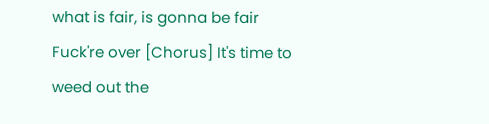what is fair, is gonna be fair Fuck're over [Chorus] It's time to weed out the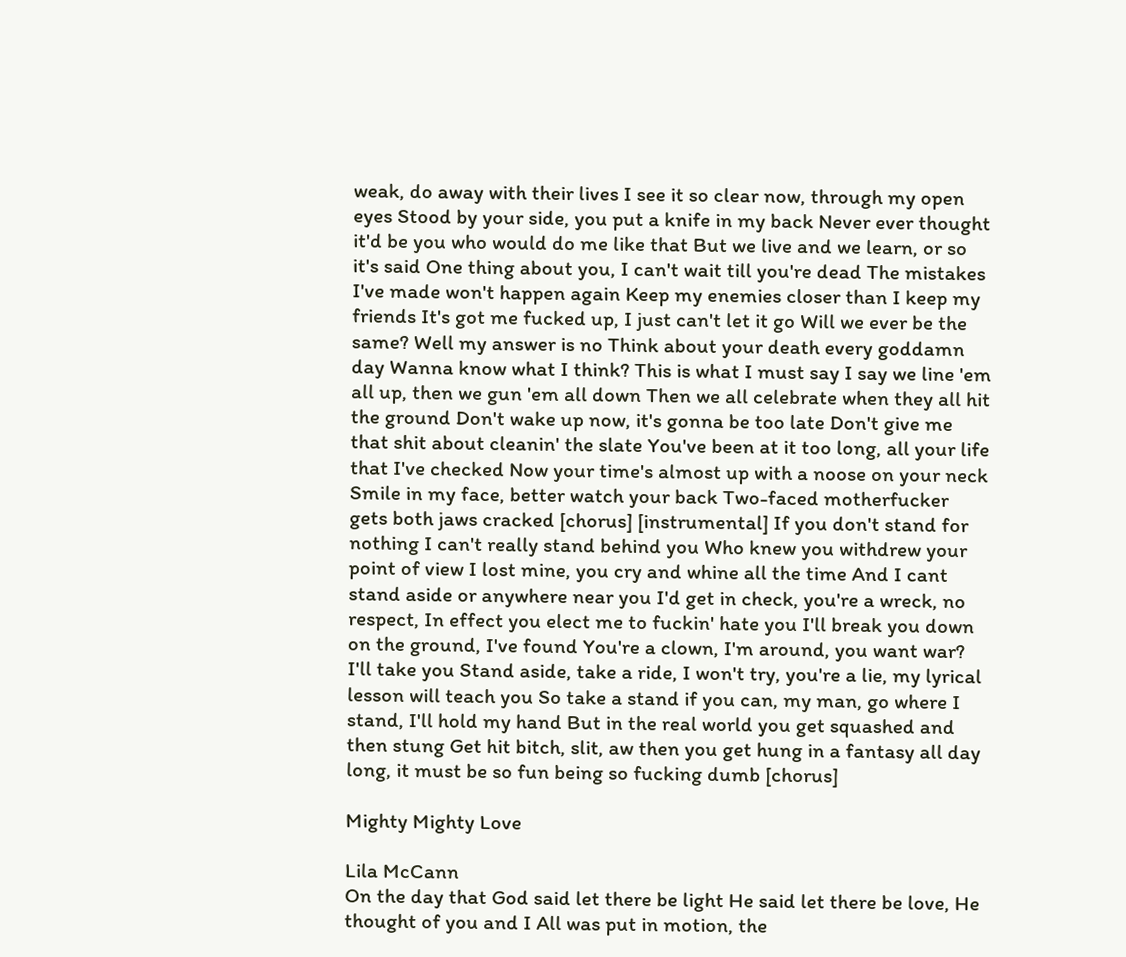weak, do away with their lives I see it so clear now, through my open eyes Stood by your side, you put a knife in my back Never ever thought it'd be you who would do me like that But we live and we learn, or so it's said One thing about you, I can't wait till you're dead The mistakes I've made won't happen again Keep my enemies closer than I keep my friends It's got me fucked up, I just can't let it go Will we ever be the same? Well my answer is no Think about your death every goddamn day Wanna know what I think? This is what I must say I say we line 'em all up, then we gun 'em all down Then we all celebrate when they all hit the ground Don't wake up now, it's gonna be too late Don't give me that shit about cleanin' the slate You've been at it too long, all your life that I've checked Now your time's almost up with a noose on your neck Smile in my face, better watch your back Two-faced motherfucker gets both jaws cracked [chorus] [instrumental] If you don't stand for nothing I can't really stand behind you Who knew you withdrew your point of view I lost mine, you cry and whine all the time And I cant stand aside or anywhere near you I'd get in check, you're a wreck, no respect, In effect you elect me to fuckin' hate you I'll break you down on the ground, I've found You're a clown, I'm around, you want war? I'll take you Stand aside, take a ride, I won't try, you're a lie, my lyrical lesson will teach you So take a stand if you can, my man, go where I stand, I'll hold my hand But in the real world you get squashed and then stung Get hit bitch, slit, aw then you get hung in a fantasy all day long, it must be so fun being so fucking dumb [chorus]

Mighty Mighty Love

Lila McCann
On the day that God said let there be light He said let there be love, He thought of you and I All was put in motion, the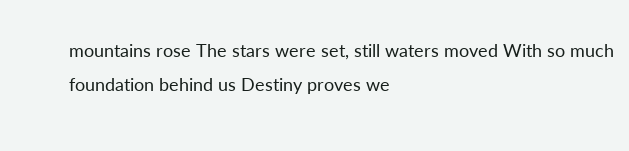mountains rose The stars were set, still waters moved With so much foundation behind us Destiny proves we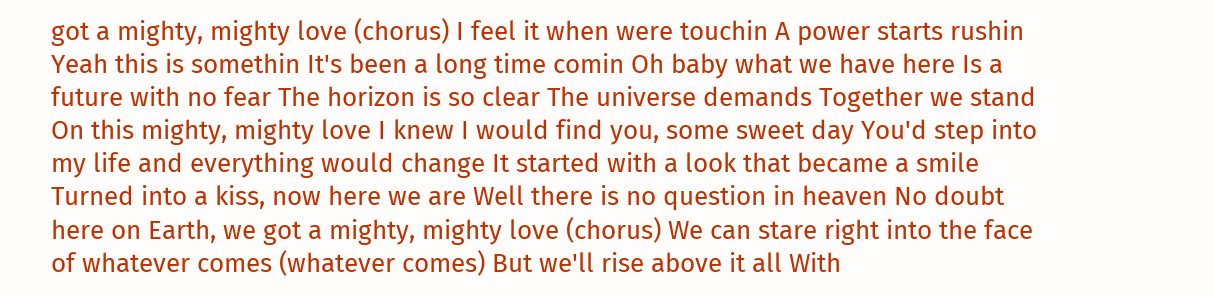got a mighty, mighty love (chorus) I feel it when were touchin A power starts rushin Yeah this is somethin It's been a long time comin Oh baby what we have here Is a future with no fear The horizon is so clear The universe demands Together we stand On this mighty, mighty love I knew I would find you, some sweet day You'd step into my life and everything would change It started with a look that became a smile Turned into a kiss, now here we are Well there is no question in heaven No doubt here on Earth, we got a mighty, mighty love (chorus) We can stare right into the face of whatever comes (whatever comes) But we'll rise above it all With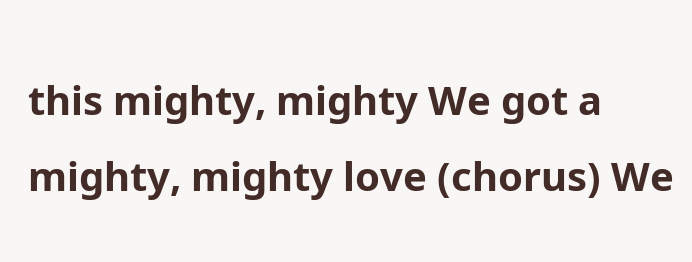this mighty, mighty We got a mighty, mighty love (chorus) We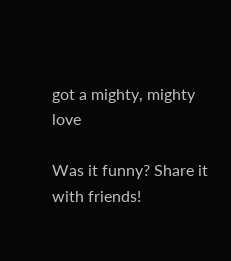got a mighty, mighty love

Was it funny? Share it with friends!